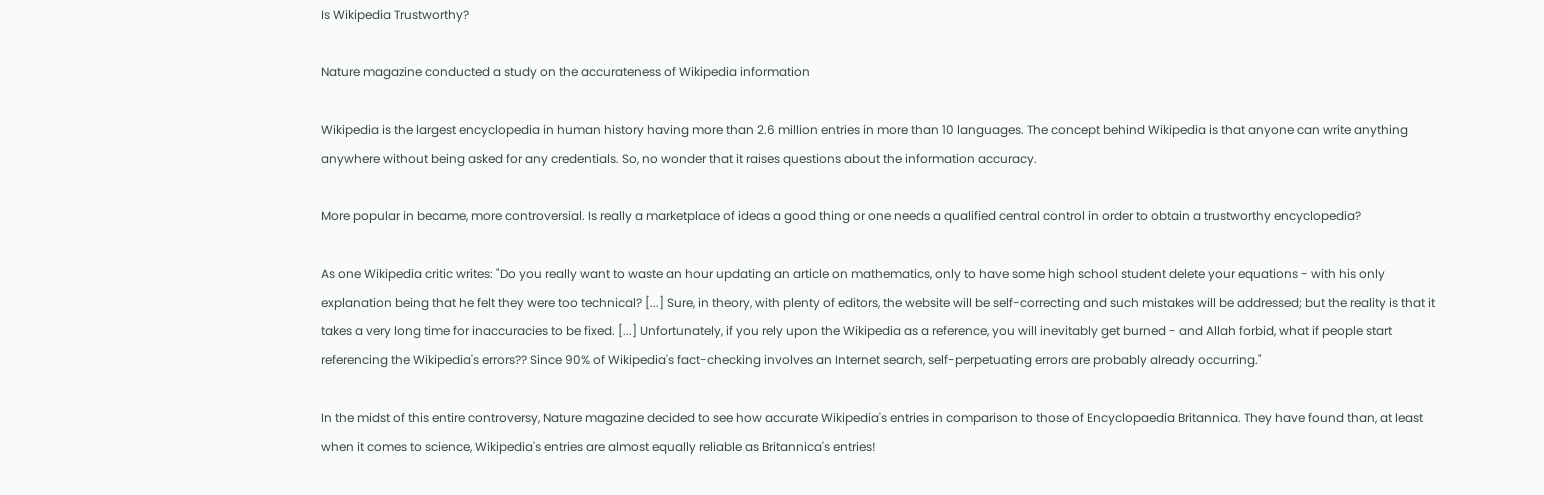Is Wikipedia Trustworthy?

Nature magazine conducted a study on the accurateness of Wikipedia information

Wikipedia is the largest encyclopedia in human history having more than 2.6 million entries in more than 10 languages. The concept behind Wikipedia is that anyone can write anything anywhere without being asked for any credentials. So, no wonder that it raises questions about the information accuracy.

More popular in became, more controversial. Is really a marketplace of ideas a good thing or one needs a qualified central control in order to obtain a trustworthy encyclopedia?

As one Wikipedia critic writes: "Do you really want to waste an hour updating an article on mathematics, only to have some high school student delete your equations - with his only explanation being that he felt they were too technical? [...] Sure, in theory, with plenty of editors, the website will be self-correcting and such mistakes will be addressed; but the reality is that it takes a very long time for inaccuracies to be fixed. [...] Unfortunately, if you rely upon the Wikipedia as a reference, you will inevitably get burned - and Allah forbid, what if people start referencing the Wikipedia's errors?? Since 90% of Wikipedia's fact-checking involves an Internet search, self-perpetuating errors are probably already occurring."

In the midst of this entire controversy, Nature magazine decided to see how accurate Wikipedia's entries in comparison to those of Encyclopaedia Britannica. They have found than, at least when it comes to science, Wikipedia's entries are almost equally reliable as Britannica's entries!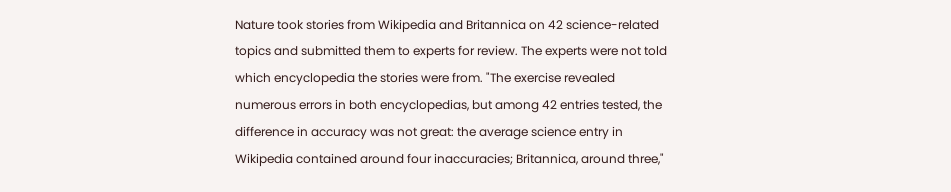Nature took stories from Wikipedia and Britannica on 42 science-related topics and submitted them to experts for review. The experts were not told which encyclopedia the stories were from. "The exercise revealed numerous errors in both encyclopedias, but among 42 entries tested, the difference in accuracy was not great: the average science entry in Wikipedia contained around four inaccuracies; Britannica, around three,"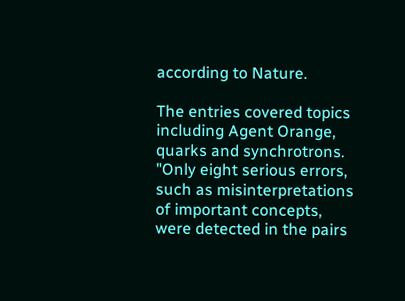according to Nature.

The entries covered topics including Agent Orange, quarks and synchrotrons. "Only eight serious errors, such as misinterpretations of important concepts, were detected in the pairs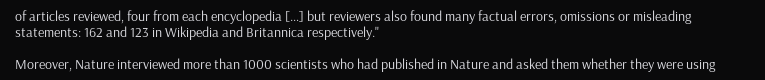of articles reviewed, four from each encyclopedia […] but reviewers also found many factual errors, omissions or misleading statements: 162 and 123 in Wikipedia and Britannica respectively."

Moreover, Nature interviewed more than 1000 scientists who had published in Nature and asked them whether they were using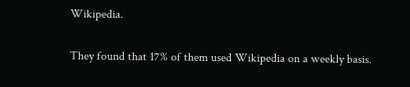Wikipedia.

They found that 17% of them used Wikipedia on a weekly basis.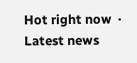Hot right now  ·  Latest news